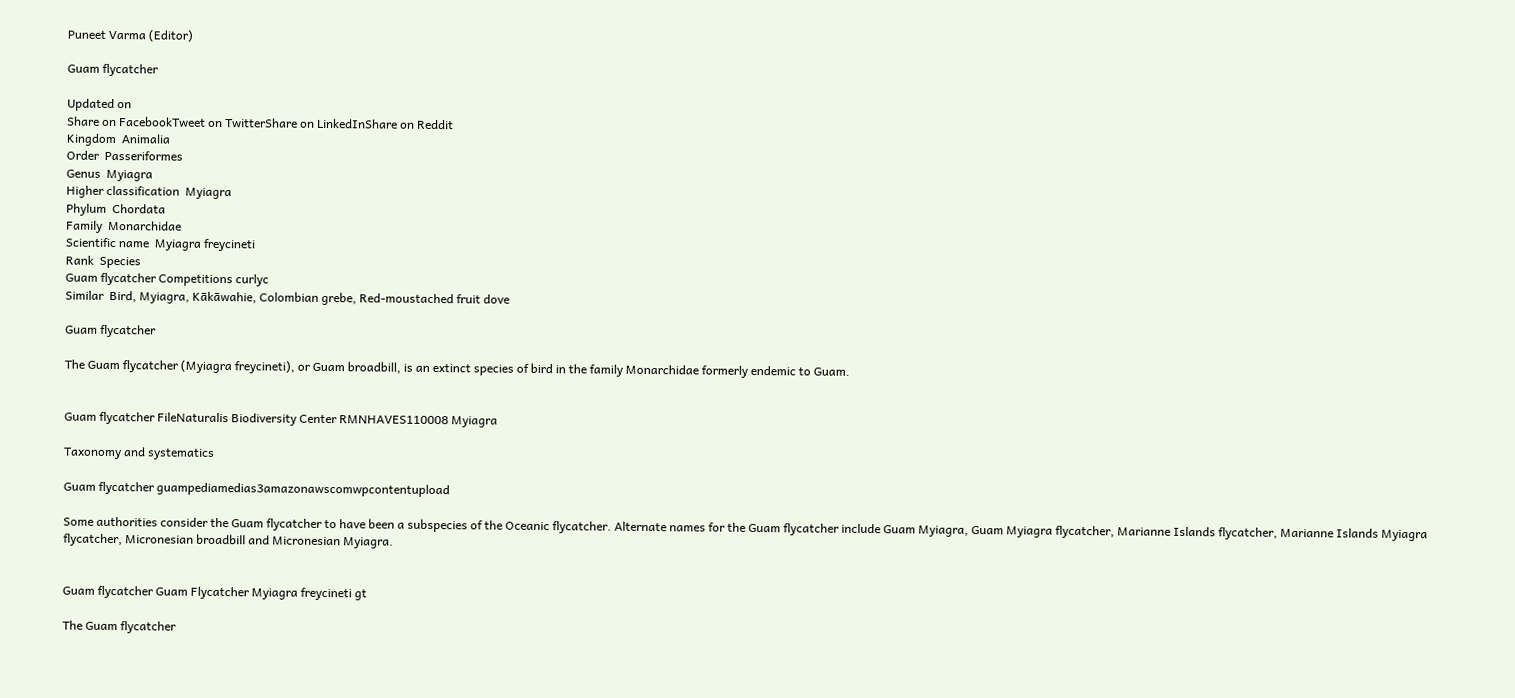Puneet Varma (Editor)

Guam flycatcher

Updated on
Share on FacebookTweet on TwitterShare on LinkedInShare on Reddit
Kingdom  Animalia
Order  Passeriformes
Genus  Myiagra
Higher classification  Myiagra
Phylum  Chordata
Family  Monarchidae
Scientific name  Myiagra freycineti
Rank  Species
Guam flycatcher Competitions curlyc
Similar  Bird, Myiagra, Kākāwahie, Colombian grebe, Red‑moustached fruit dove

Guam flycatcher

The Guam flycatcher (Myiagra freycineti), or Guam broadbill, is an extinct species of bird in the family Monarchidae formerly endemic to Guam.


Guam flycatcher FileNaturalis Biodiversity Center RMNHAVES110008 Myiagra

Taxonomy and systematics

Guam flycatcher guampediamedias3amazonawscomwpcontentupload

Some authorities consider the Guam flycatcher to have been a subspecies of the Oceanic flycatcher. Alternate names for the Guam flycatcher include Guam Myiagra, Guam Myiagra flycatcher, Marianne Islands flycatcher, Marianne Islands Myiagra flycatcher, Micronesian broadbill and Micronesian Myiagra.


Guam flycatcher Guam Flycatcher Myiagra freycineti gt

The Guam flycatcher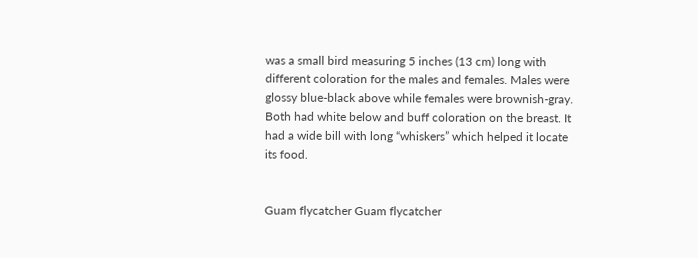was a small bird measuring 5 inches (13 cm) long with different coloration for the males and females. Males were glossy blue-black above while females were brownish-gray. Both had white below and buff coloration on the breast. It had a wide bill with long “whiskers” which helped it locate its food.


Guam flycatcher Guam flycatcher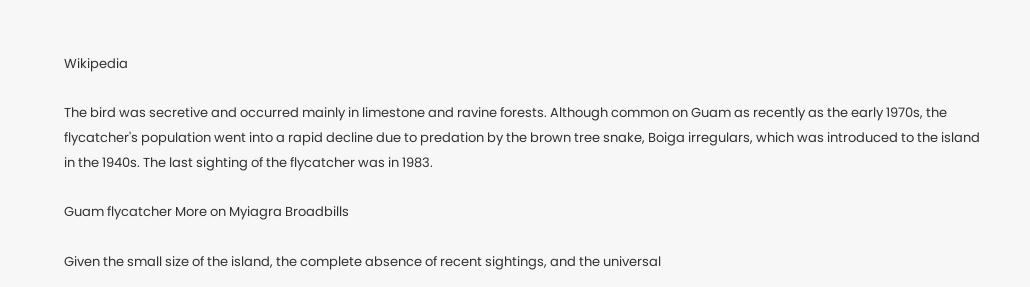Wikipedia

The bird was secretive and occurred mainly in limestone and ravine forests. Although common on Guam as recently as the early 1970s, the flycatcher's population went into a rapid decline due to predation by the brown tree snake, Boiga irregulars, which was introduced to the island in the 1940s. The last sighting of the flycatcher was in 1983.

Guam flycatcher More on Myiagra Broadbills

Given the small size of the island, the complete absence of recent sightings, and the universal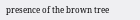presence of the brown tree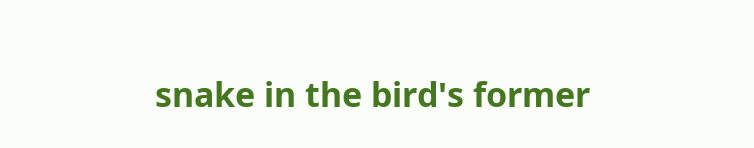snake in the bird's former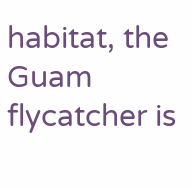habitat, the Guam flycatcher is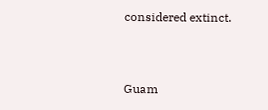considered extinct.


Guam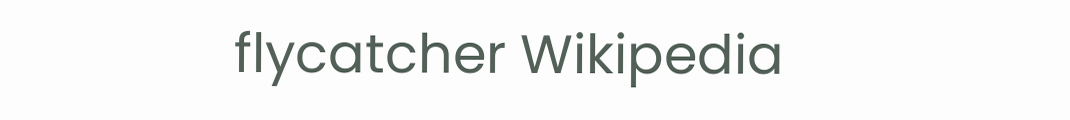flycatcher Wikipedia